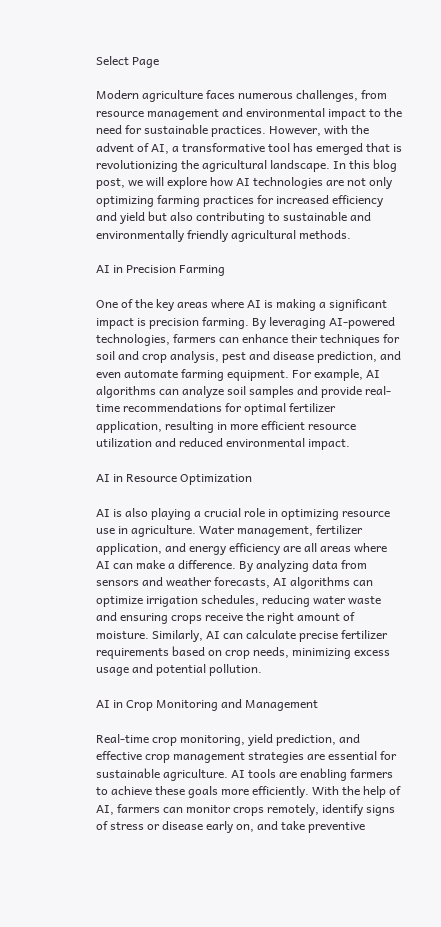Select Page

Modern agriculture faces numerous challenges, from resource management and environmental impact to the need for sustainable practices. However, with the advent of AI, a transformative tool has emerged that is revolutionizing the agricultural landscape. In this blog post, we will explore how AI technologies are not only optimizing farming practices for increased efficiency and yield but also contributing to sustainable and environmentally friendly agricultural methods.

AI in Precision Farming

One of the key areas where AI is making a significant impact is precision farming. By leveraging AI-powered technologies, farmers can enhance their techniques for soil and crop analysis, pest and disease prediction, and even automate farming equipment. For example, AI algorithms can analyze soil samples and provide real-time recommendations for optimal fertilizer application, resulting in more efficient resource utilization and reduced environmental impact.

AI in Resource Optimization

AI is also playing a crucial role in optimizing resource use in agriculture. Water management, fertilizer application, and energy efficiency are all areas where AI can make a difference. By analyzing data from sensors and weather forecasts, AI algorithms can optimize irrigation schedules, reducing water waste and ensuring crops receive the right amount of moisture. Similarly, AI can calculate precise fertilizer requirements based on crop needs, minimizing excess usage and potential pollution.

AI in Crop Monitoring and Management

Real-time crop monitoring, yield prediction, and effective crop management strategies are essential for sustainable agriculture. AI tools are enabling farmers to achieve these goals more efficiently. With the help of AI, farmers can monitor crops remotely, identify signs of stress or disease early on, and take preventive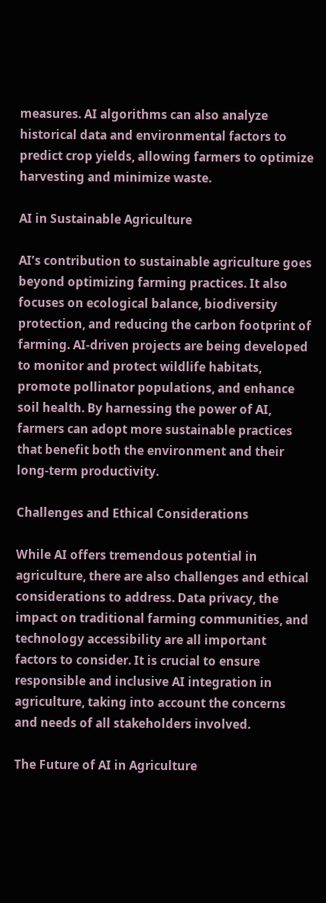measures. AI algorithms can also analyze historical data and environmental factors to predict crop yields, allowing farmers to optimize harvesting and minimize waste.

AI in Sustainable Agriculture

AI’s contribution to sustainable agriculture goes beyond optimizing farming practices. It also focuses on ecological balance, biodiversity protection, and reducing the carbon footprint of farming. AI-driven projects are being developed to monitor and protect wildlife habitats, promote pollinator populations, and enhance soil health. By harnessing the power of AI, farmers can adopt more sustainable practices that benefit both the environment and their long-term productivity.

Challenges and Ethical Considerations

While AI offers tremendous potential in agriculture, there are also challenges and ethical considerations to address. Data privacy, the impact on traditional farming communities, and technology accessibility are all important factors to consider. It is crucial to ensure responsible and inclusive AI integration in agriculture, taking into account the concerns and needs of all stakeholders involved.

The Future of AI in Agriculture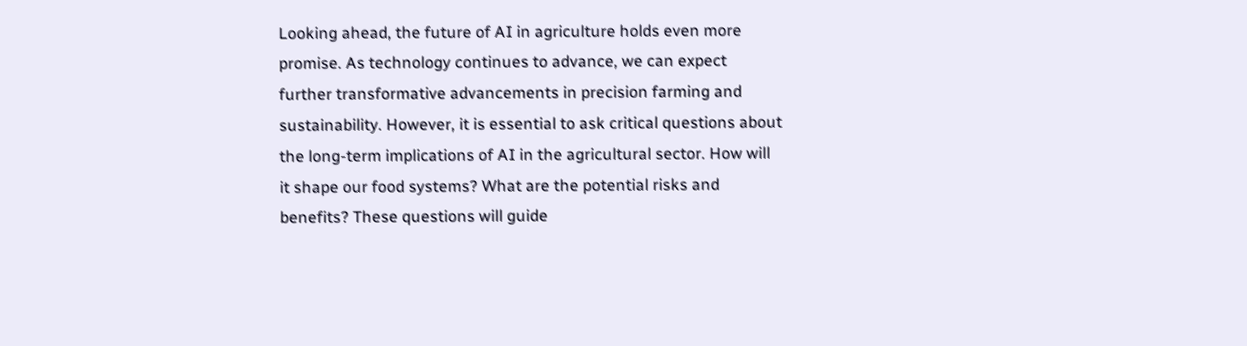Looking ahead, the future of AI in agriculture holds even more promise. As technology continues to advance, we can expect further transformative advancements in precision farming and sustainability. However, it is essential to ask critical questions about the long-term implications of AI in the agricultural sector. How will it shape our food systems? What are the potential risks and benefits? These questions will guide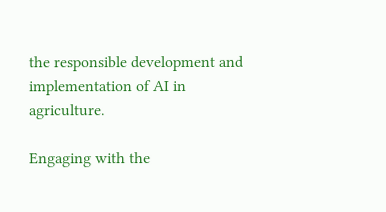the responsible development and implementation of AI in agriculture.

Engaging with the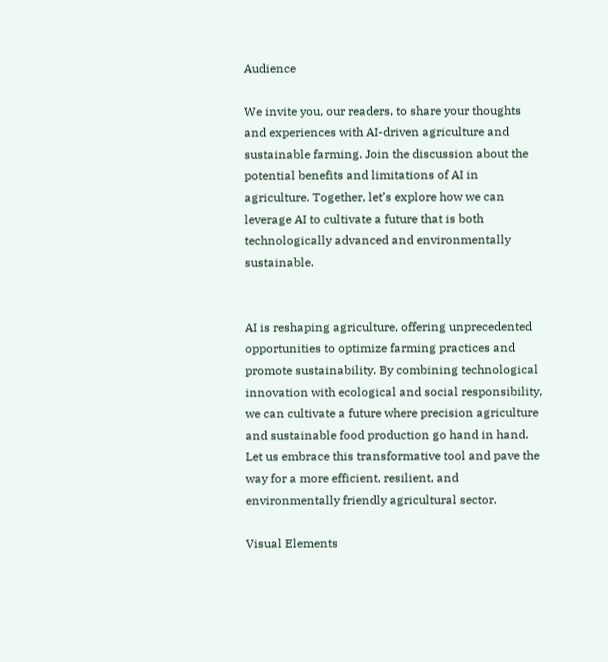Audience

We invite you, our readers, to share your thoughts and experiences with AI-driven agriculture and sustainable farming. Join the discussion about the potential benefits and limitations of AI in agriculture. Together, let’s explore how we can leverage AI to cultivate a future that is both technologically advanced and environmentally sustainable.


AI is reshaping agriculture, offering unprecedented opportunities to optimize farming practices and promote sustainability. By combining technological innovation with ecological and social responsibility, we can cultivate a future where precision agriculture and sustainable food production go hand in hand. Let us embrace this transformative tool and pave the way for a more efficient, resilient, and environmentally friendly agricultural sector.

Visual Elements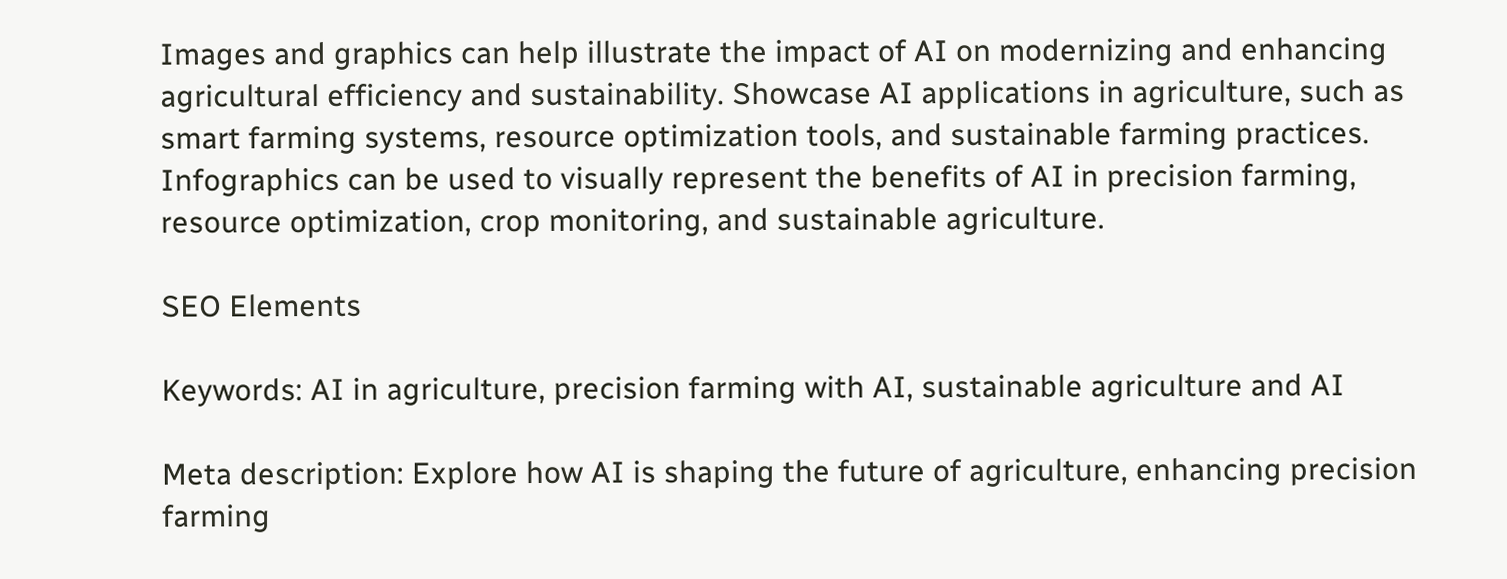Images and graphics can help illustrate the impact of AI on modernizing and enhancing agricultural efficiency and sustainability. Showcase AI applications in agriculture, such as smart farming systems, resource optimization tools, and sustainable farming practices. Infographics can be used to visually represent the benefits of AI in precision farming, resource optimization, crop monitoring, and sustainable agriculture.

SEO Elements

Keywords: AI in agriculture, precision farming with AI, sustainable agriculture and AI

Meta description: Explore how AI is shaping the future of agriculture, enhancing precision farming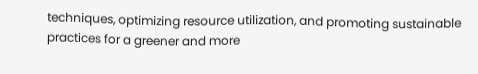techniques, optimizing resource utilization, and promoting sustainable practices for a greener and more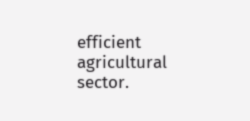efficient agricultural sector.